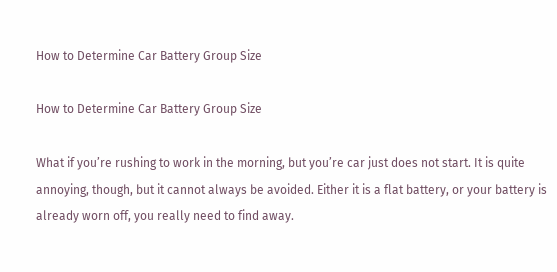How to Determine Car Battery Group Size

How to Determine Car Battery Group Size

What if you’re rushing to work in the morning, but you’re car just does not start. It is quite annoying, though, but it cannot always be avoided. Either it is a flat battery, or your battery is already worn off, you really need to find away.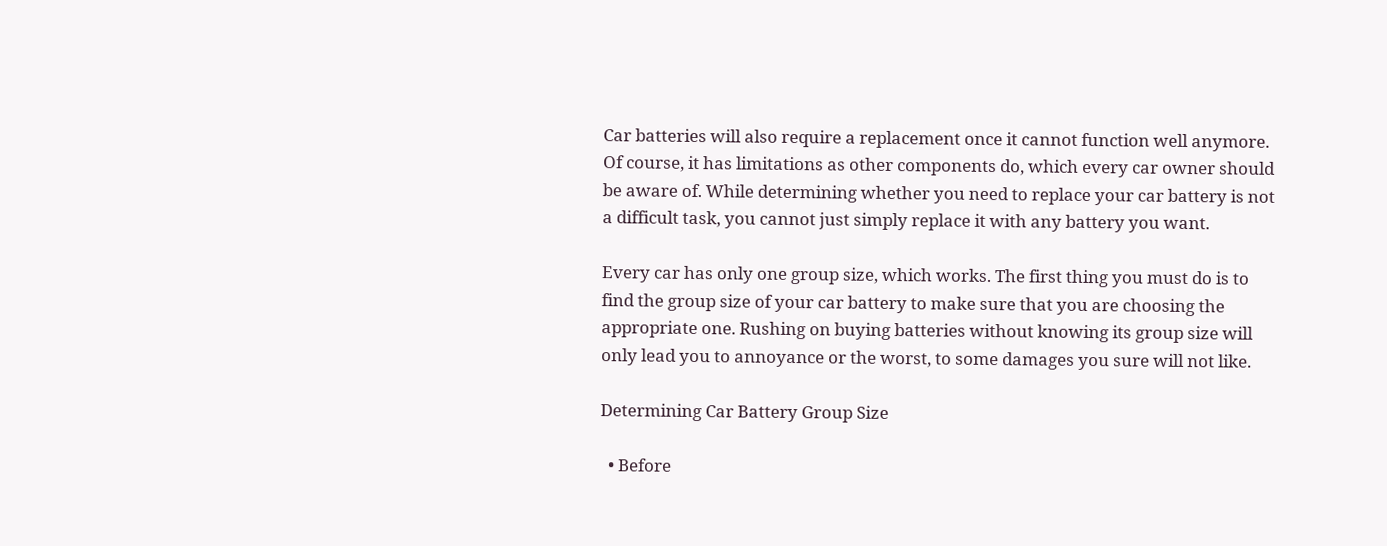Car batteries will also require a replacement once it cannot function well anymore. Of course, it has limitations as other components do, which every car owner should be aware of. While determining whether you need to replace your car battery is not a difficult task, you cannot just simply replace it with any battery you want.

Every car has only one group size, which works. The first thing you must do is to find the group size of your car battery to make sure that you are choosing the appropriate one. Rushing on buying batteries without knowing its group size will only lead you to annoyance or the worst, to some damages you sure will not like.

Determining Car Battery Group Size

  • Before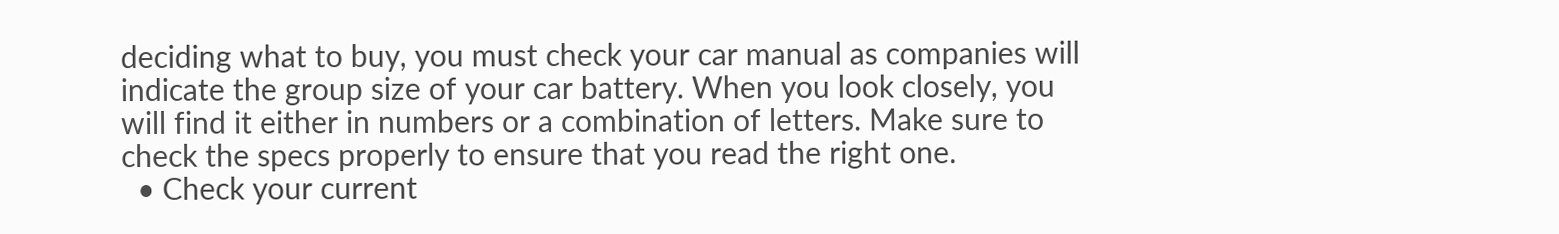deciding what to buy, you must check your car manual as companies will indicate the group size of your car battery. When you look closely, you will find it either in numbers or a combination of letters. Make sure to check the specs properly to ensure that you read the right one.
  • Check your current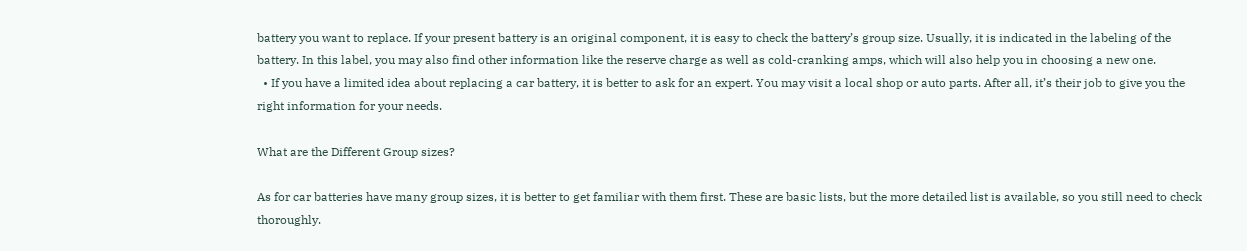battery you want to replace. If your present battery is an original component, it is easy to check the battery’s group size. Usually, it is indicated in the labeling of the battery. In this label, you may also find other information like the reserve charge as well as cold-cranking amps, which will also help you in choosing a new one.
  • If you have a limited idea about replacing a car battery, it is better to ask for an expert. You may visit a local shop or auto parts. After all, it’s their job to give you the right information for your needs.

What are the Different Group sizes?

As for car batteries have many group sizes, it is better to get familiar with them first. These are basic lists, but the more detailed list is available, so you still need to check thoroughly.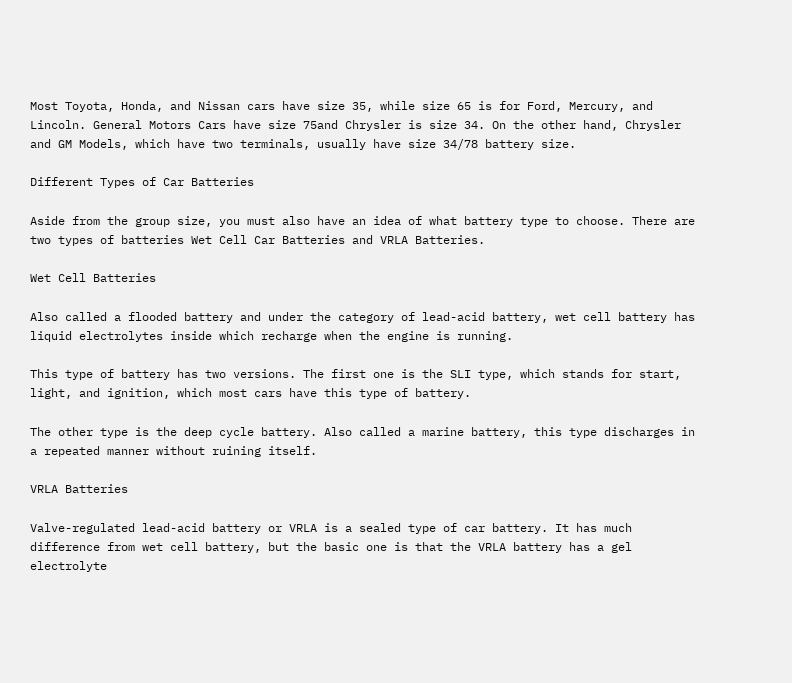Most Toyota, Honda, and Nissan cars have size 35, while size 65 is for Ford, Mercury, and Lincoln. General Motors Cars have size 75and Chrysler is size 34. On the other hand, Chrysler and GM Models, which have two terminals, usually have size 34/78 battery size.

Different Types of Car Batteries

Aside from the group size, you must also have an idea of what battery type to choose. There are two types of batteries Wet Cell Car Batteries and VRLA Batteries.

Wet Cell Batteries

Also called a flooded battery and under the category of lead-acid battery, wet cell battery has liquid electrolytes inside which recharge when the engine is running.

This type of battery has two versions. The first one is the SLI type, which stands for start, light, and ignition, which most cars have this type of battery.

The other type is the deep cycle battery. Also called a marine battery, this type discharges in a repeated manner without ruining itself.

VRLA Batteries

Valve-regulated lead-acid battery or VRLA is a sealed type of car battery. It has much difference from wet cell battery, but the basic one is that the VRLA battery has a gel electrolyte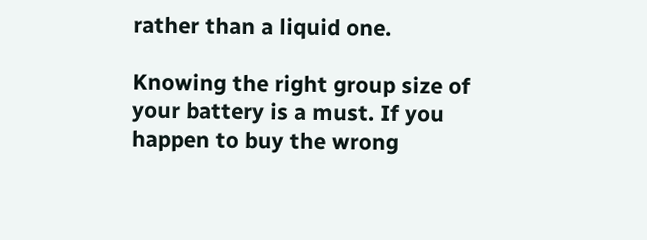rather than a liquid one.

Knowing the right group size of your battery is a must. If you happen to buy the wrong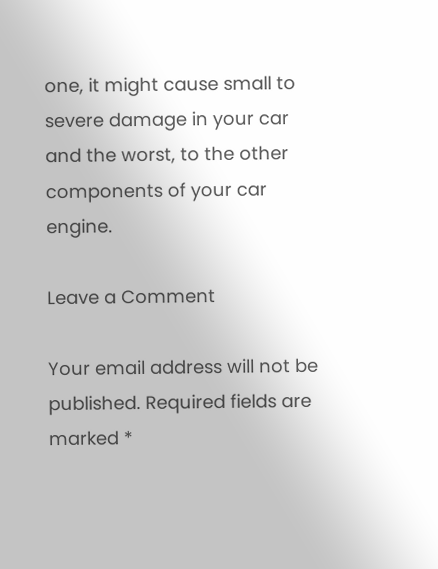one, it might cause small to severe damage in your car and the worst, to the other components of your car engine.

Leave a Comment

Your email address will not be published. Required fields are marked *